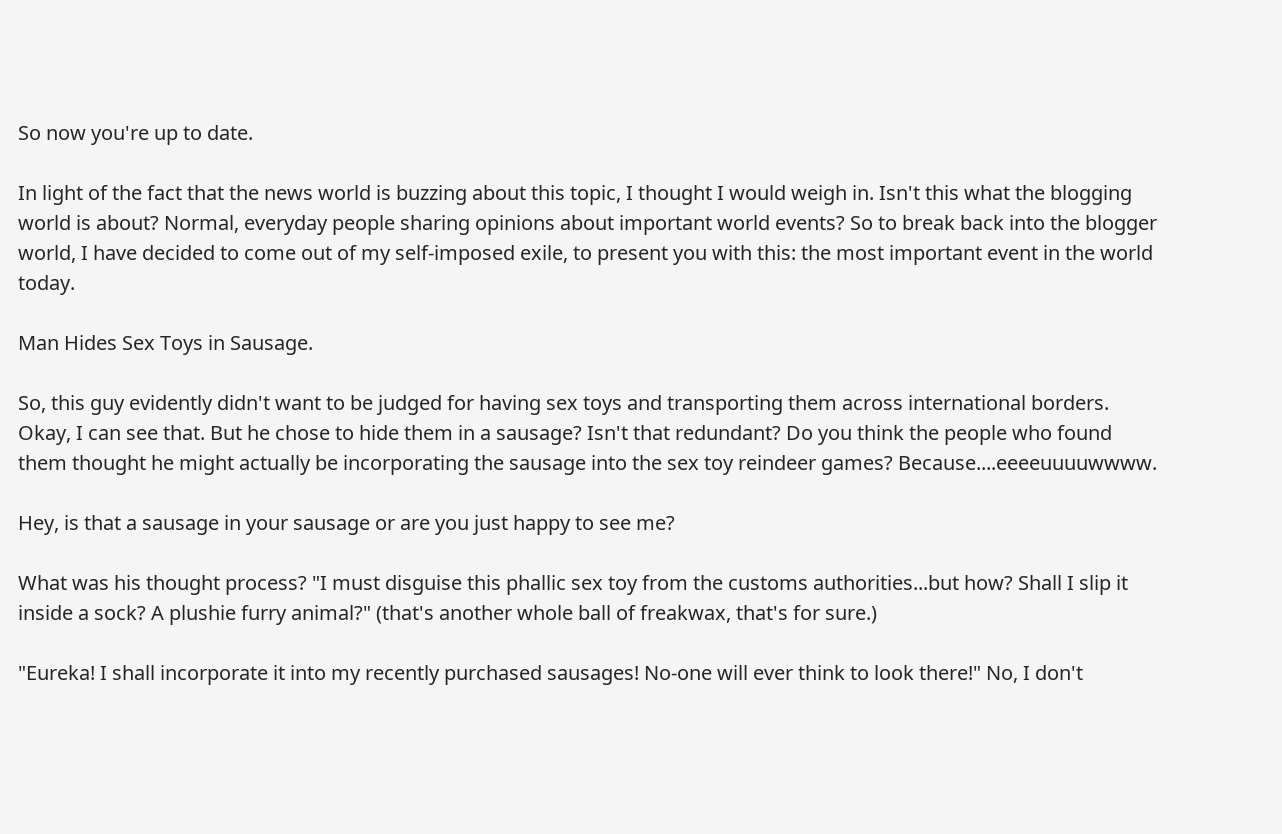So now you're up to date.

In light of the fact that the news world is buzzing about this topic, I thought I would weigh in. Isn't this what the blogging world is about? Normal, everyday people sharing opinions about important world events? So to break back into the blogger world, I have decided to come out of my self-imposed exile, to present you with this: the most important event in the world today.

Man Hides Sex Toys in Sausage.

So, this guy evidently didn't want to be judged for having sex toys and transporting them across international borders. Okay, I can see that. But he chose to hide them in a sausage? Isn't that redundant? Do you think the people who found them thought he might actually be incorporating the sausage into the sex toy reindeer games? Because....eeeeuuuuwwww.

Hey, is that a sausage in your sausage or are you just happy to see me?

What was his thought process? "I must disguise this phallic sex toy from the customs authorities...but how? Shall I slip it inside a sock? A plushie furry animal?" (that's another whole ball of freakwax, that's for sure.)

"Eureka! I shall incorporate it into my recently purchased sausages! No-one will ever think to look there!" No, I don't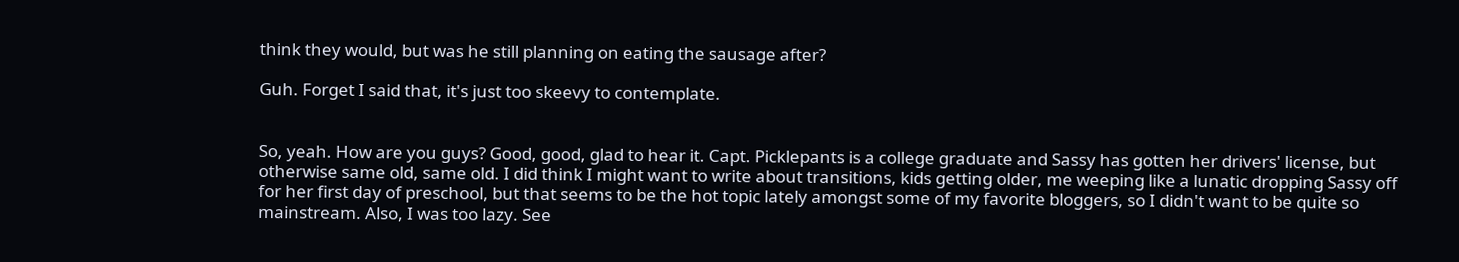think they would, but was he still planning on eating the sausage after?

Guh. Forget I said that, it's just too skeevy to contemplate.


So, yeah. How are you guys? Good, good, glad to hear it. Capt. Picklepants is a college graduate and Sassy has gotten her drivers' license, but otherwise same old, same old. I did think I might want to write about transitions, kids getting older, me weeping like a lunatic dropping Sassy off for her first day of preschool, but that seems to be the hot topic lately amongst some of my favorite bloggers, so I didn't want to be quite so mainstream. Also, I was too lazy. See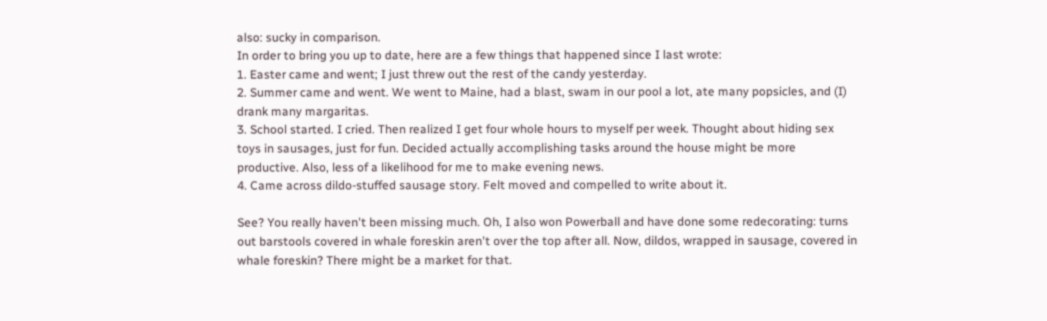also: sucky in comparison.
In order to bring you up to date, here are a few things that happened since I last wrote:
1. Easter came and went; I just threw out the rest of the candy yesterday.
2. Summer came and went. We went to Maine, had a blast, swam in our pool a lot, ate many popsicles, and (I) drank many margaritas.
3. School started. I cried. Then realized I get four whole hours to myself per week. Thought about hiding sex toys in sausages, just for fun. Decided actually accomplishing tasks around the house might be more productive. Also, less of a likelihood for me to make evening news.
4. Came across dildo-stuffed sausage story. Felt moved and compelled to write about it.

See? You really haven't been missing much. Oh, I also won Powerball and have done some redecorating: turns out barstools covered in whale foreskin aren't over the top after all. Now, dildos, wrapped in sausage, covered in whale foreskin? There might be a market for that.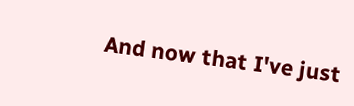And now that I've just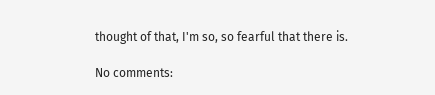thought of that, I'm so, so fearful that there is.

No comments: